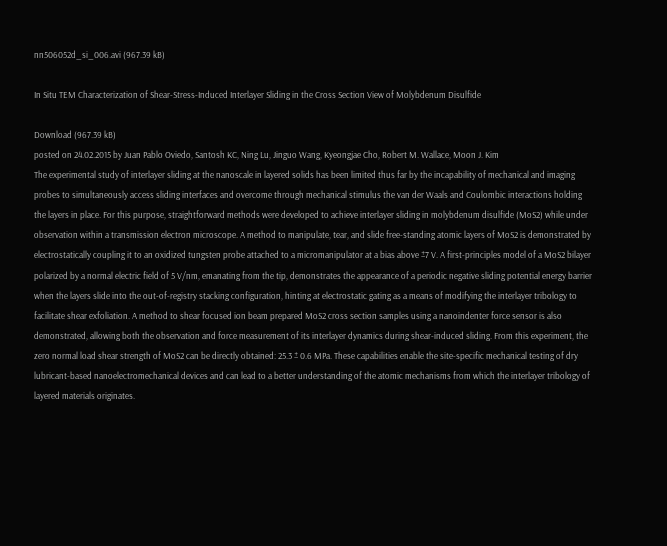nn506052d_si_006.avi (967.39 kB)

In Situ TEM Characterization of Shear-Stress-Induced Interlayer Sliding in the Cross Section View of Molybdenum Disulfide

Download (967.39 kB)
posted on 24.02.2015 by Juan Pablo Oviedo, Santosh KC, Ning Lu, Jinguo Wang, Kyeongjae Cho, Robert M. Wallace, Moon J. Kim
The experimental study of interlayer sliding at the nanoscale in layered solids has been limited thus far by the incapability of mechanical and imaging probes to simultaneously access sliding interfaces and overcome through mechanical stimulus the van der Waals and Coulombic interactions holding the layers in place. For this purpose, straightforward methods were developed to achieve interlayer sliding in molybdenum disulfide (MoS2) while under observation within a transmission electron microscope. A method to manipulate, tear, and slide free-standing atomic layers of MoS2 is demonstrated by electrostatically coupling it to an oxidized tungsten probe attached to a micromanipulator at a bias above ±7 V. A first-principles model of a MoS2 bilayer polarized by a normal electric field of 5 V/nm, emanating from the tip, demonstrates the appearance of a periodic negative sliding potential energy barrier when the layers slide into the out-of-registry stacking configuration, hinting at electrostatic gating as a means of modifying the interlayer tribology to facilitate shear exfoliation. A method to shear focused ion beam prepared MoS2 cross section samples using a nanoindenter force sensor is also demonstrated, allowing both the observation and force measurement of its interlayer dynamics during shear-induced sliding. From this experiment, the zero normal load shear strength of MoS2 can be directly obtained: 25.3 ± 0.6 MPa. These capabilities enable the site-specific mechanical testing of dry lubricant-based nanoelectromechanical devices and can lead to a better understanding of the atomic mechanisms from which the interlayer tribology of layered materials originates.